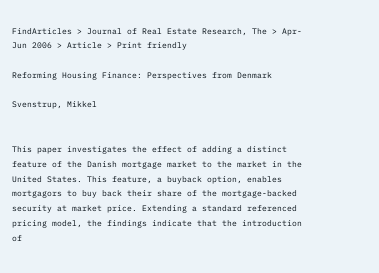FindArticles > Journal of Real Estate Research, The > Apr-Jun 2006 > Article > Print friendly

Reforming Housing Finance: Perspectives from Denmark

Svenstrup, Mikkel


This paper investigates the effect of adding a distinct feature of the Danish mortgage market to the market in the United States. This feature, a buyback option, enables mortgagors to buy back their share of the mortgage-backed security at market price. Extending a standard referenced pricing model, the findings indicate that the introduction of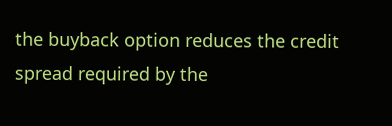the buyback option reduces the credit spread required by the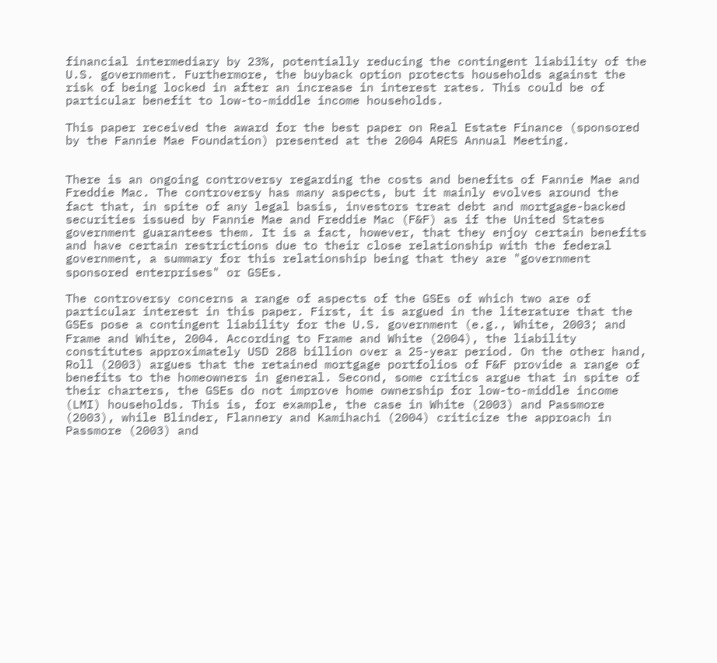financial intermediary by 23%, potentially reducing the contingent liability of the U.S. government. Furthermore, the buyback option protects households against the risk of being locked in after an increase in interest rates. This could be of particular benefit to low-to-middle income households.

This paper received the award for the best paper on Real Estate Finance (sponsored by the Fannie Mae Foundation) presented at the 2004 ARES Annual Meeting.


There is an ongoing controversy regarding the costs and benefits of Fannie Mae and Freddie Mac. The controversy has many aspects, but it mainly evolves around the fact that, in spite of any legal basis, investors treat debt and mortgage-backed securities issued by Fannie Mae and Freddie Mac (F&F) as if the United States government guarantees them. It is a fact, however, that they enjoy certain benefits and have certain restrictions due to their close relationship with the federal government, a summary for this relationship being that they are "government sponsored enterprises" or GSEs.

The controversy concerns a range of aspects of the GSEs of which two are of particular interest in this paper. First, it is argued in the literature that the GSEs pose a contingent liability for the U.S. government (e.g., White, 2003; and Frame and White, 2004. According to Frame and White (2004), the liability constitutes approximately USD 288 billion over a 25-year period. On the other hand, Roll (2003) argues that the retained mortgage portfolios of F&F provide a range of benefits to the homeowners in general. Second, some critics argue that in spite of their charters, the GSEs do not improve home ownership for low-to-middle income (LMI) households. This is, for example, the case in White (2003) and Passmore (2003), while Blinder, Flannery and Kamihachi (2004) criticize the approach in Passmore (2003) and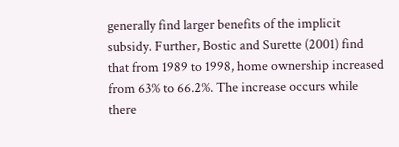generally find larger benefits of the implicit subsidy. Further, Bostic and Surette (2001) find that from 1989 to 1998, home ownership increased from 63% to 66.2%. The increase occurs while there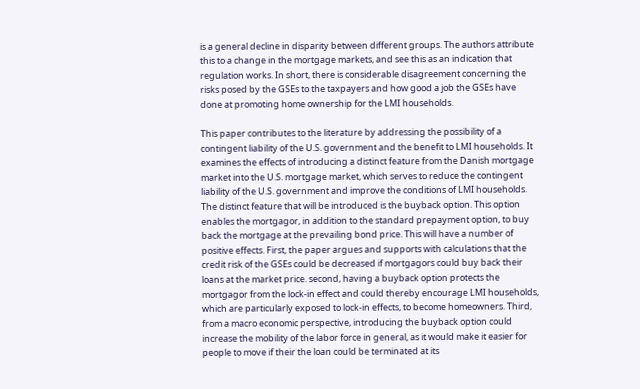is a general decline in disparity between different groups. The authors attribute this to a change in the mortgage markets, and see this as an indication that regulation works. In short, there is considerable disagreement concerning the risks posed by the GSEs to the taxpayers and how good a job the GSEs have done at promoting home ownership for the LMI households.

This paper contributes to the literature by addressing the possibility of a contingent liability of the U.S. government and the benefit to LMI households. It examines the effects of introducing a distinct feature from the Danish mortgage market into the U.S. mortgage market, which serves to reduce the contingent liability of the U.S. government and improve the conditions of LMI households. The distinct feature that will be introduced is the buyback option. This option enables the mortgagor, in addition to the standard prepayment option, to buy back the mortgage at the prevailing bond price. This will have a number of positive effects. First, the paper argues and supports with calculations that the credit risk of the GSEs could be decreased if mortgagors could buy back their loans at the market price. second, having a buyback option protects the mortgagor from the lock-in effect and could thereby encourage LMI households, which are particularly exposed to lock-in effects, to become homeowners. Third, from a macro economic perspective, introducing the buyback option could increase the mobility of the labor force in general, as it would make it easier for people to move if their the loan could be terminated at its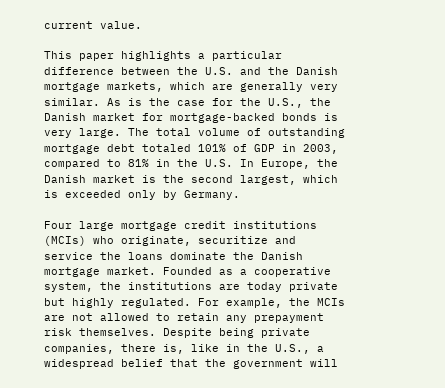current value.

This paper highlights a particular difference between the U.S. and the Danish mortgage markets, which are generally very similar. As is the case for the U.S., the Danish market for mortgage-backed bonds is very large. The total volume of outstanding mortgage debt totaled 101% of GDP in 2003, compared to 81% in the U.S. In Europe, the Danish market is the second largest, which is exceeded only by Germany.

Four large mortgage credit institutions (MCIs) who originate, securitize and service the loans dominate the Danish mortgage market. Founded as a cooperative system, the institutions are today private but highly regulated. For example, the MCIs are not allowed to retain any prepayment risk themselves. Despite being private companies, there is, like in the U.S., a widespread belief that the government will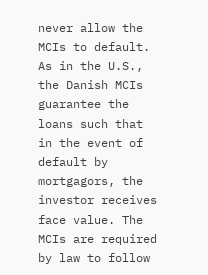never allow the MCIs to default. As in the U.S., the Danish MCIs guarantee the loans such that in the event of default by mortgagors, the investor receives face value. The MCIs are required by law to follow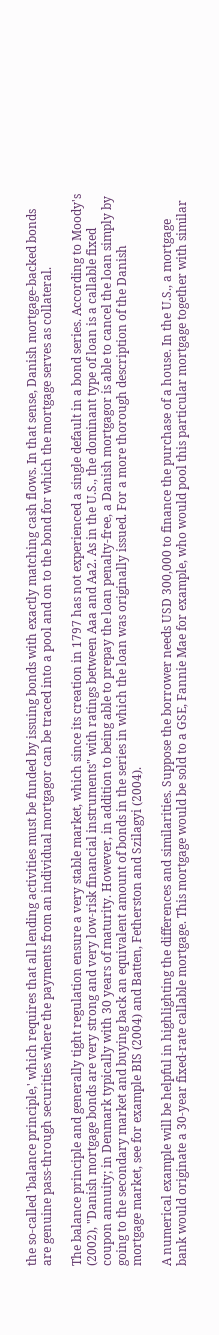the so-called 'balance principle,' which requires that all lending activities must be funded by issuing bonds with exactly matching cash flows. In that sense, Danish mortgage-backed bonds are genuine pass-through securities where the payments from an individual mortgagor can be traced into a pool and on to the bond for which the mortgage serves as collateral.

The balance principle and generally tight regulation ensure a very stable market, which since its creation in 1797 has not experienced a single default in a bond series. According to Moody's (2002), "Danish mortgage bonds are very strong and very low-risk financial instruments" with ratings between Aaa and Aa2. As in the U.S., the dominant type of loan is a callable fixed coupon annuity; in Denmark typically with 30 years of maturity. However, in addition to being able to prepay the loan penalty-free, a Danish mortgagor is able to cancel the loan simply by going to the secondary market and buying back an equivalent amount of bonds in the series in which the loan was originally issued. For a more thorough description of the Danish mortgage market, see for example BIS (2004) and Batten, Fetherston and Szilagyi (2004).

A numerical example will be helpful in highlighting the differences and similarities. Suppose the borrower needs USD 300,000 to finance the purchase of a house. In the U.S., a mortgage bank would originate a 30-year fixed-rate callable mortgage. This mortgage would be sold to a GSE, Fannie Mae for example, who would pool this particular mortgage together with similar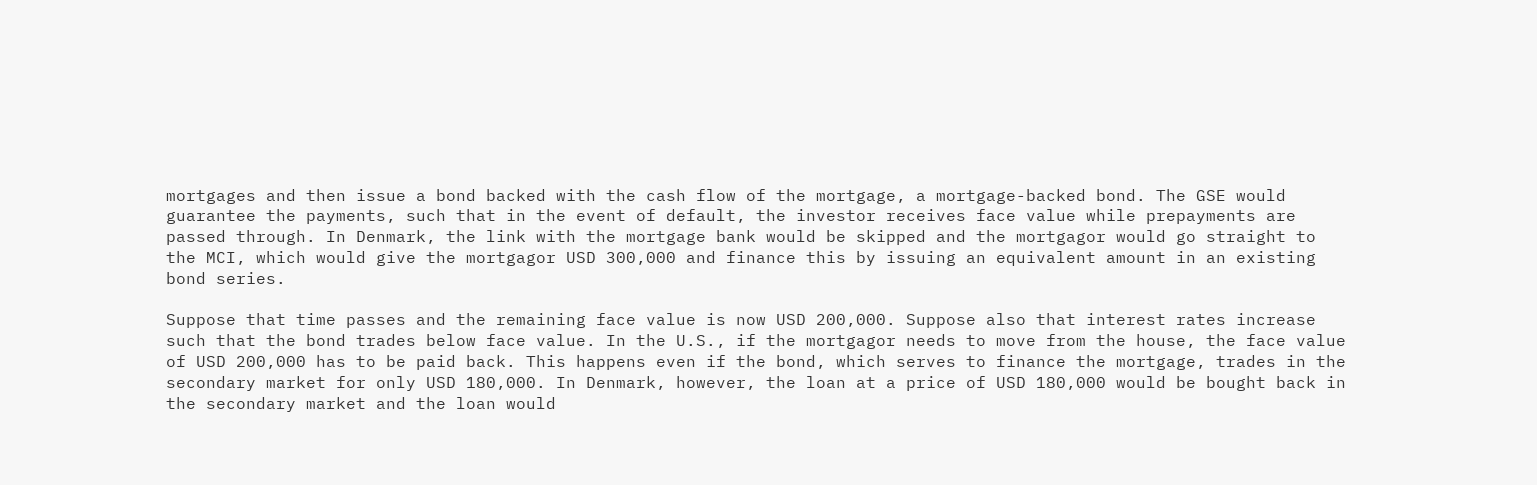mortgages and then issue a bond backed with the cash flow of the mortgage, a mortgage-backed bond. The GSE would guarantee the payments, such that in the event of default, the investor receives face value while prepayments are passed through. In Denmark, the link with the mortgage bank would be skipped and the mortgagor would go straight to the MCI, which would give the mortgagor USD 300,000 and finance this by issuing an equivalent amount in an existing bond series.

Suppose that time passes and the remaining face value is now USD 200,000. Suppose also that interest rates increase such that the bond trades below face value. In the U.S., if the mortgagor needs to move from the house, the face value of USD 200,000 has to be paid back. This happens even if the bond, which serves to finance the mortgage, trades in the secondary market for only USD 180,000. In Denmark, however, the loan at a price of USD 180,000 would be bought back in the secondary market and the loan would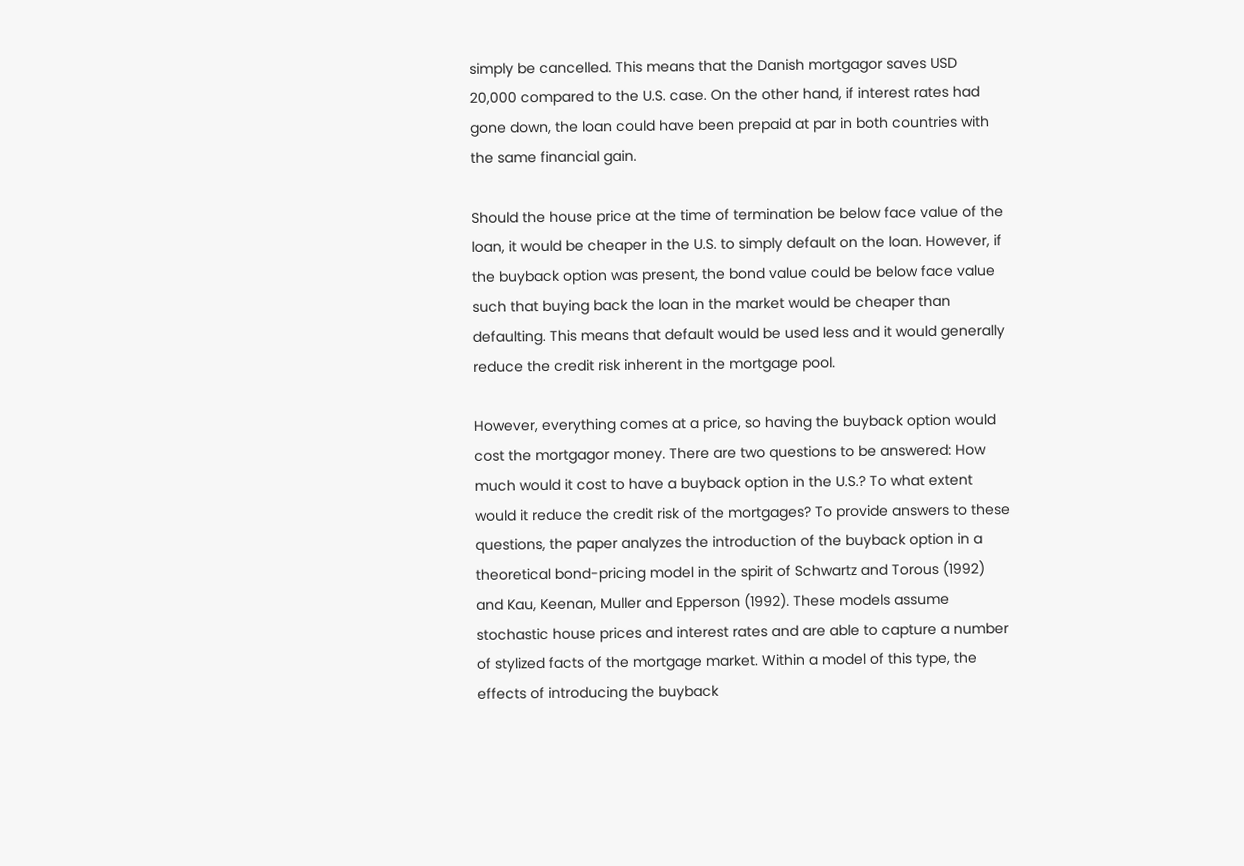simply be cancelled. This means that the Danish mortgagor saves USD 20,000 compared to the U.S. case. On the other hand, if interest rates had gone down, the loan could have been prepaid at par in both countries with the same financial gain.

Should the house price at the time of termination be below face value of the loan, it would be cheaper in the U.S. to simply default on the loan. However, if the buyback option was present, the bond value could be below face value such that buying back the loan in the market would be cheaper than defaulting. This means that default would be used less and it would generally reduce the credit risk inherent in the mortgage pool.

However, everything comes at a price, so having the buyback option would cost the mortgagor money. There are two questions to be answered: How much would it cost to have a buyback option in the U.S.? To what extent would it reduce the credit risk of the mortgages? To provide answers to these questions, the paper analyzes the introduction of the buyback option in a theoretical bond-pricing model in the spirit of Schwartz and Torous (1992) and Kau, Keenan, Muller and Epperson (1992). These models assume stochastic house prices and interest rates and are able to capture a number of stylized facts of the mortgage market. Within a model of this type, the effects of introducing the buyback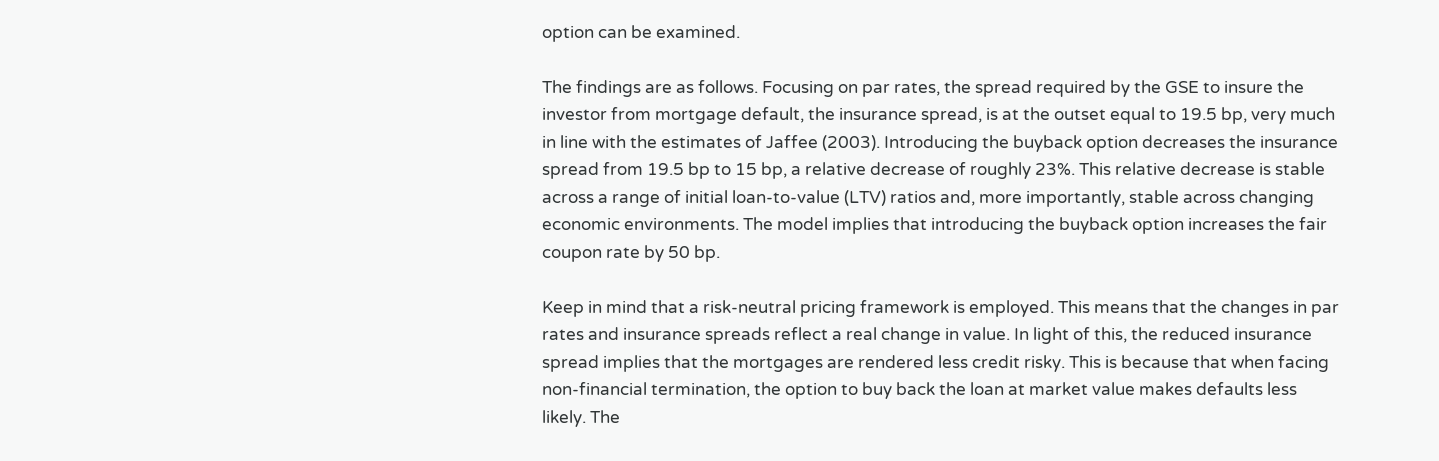option can be examined.

The findings are as follows. Focusing on par rates, the spread required by the GSE to insure the investor from mortgage default, the insurance spread, is at the outset equal to 19.5 bp, very much in line with the estimates of Jaffee (2003). Introducing the buyback option decreases the insurance spread from 19.5 bp to 15 bp, a relative decrease of roughly 23%. This relative decrease is stable across a range of initial loan-to-value (LTV) ratios and, more importantly, stable across changing economic environments. The model implies that introducing the buyback option increases the fair coupon rate by 50 bp.

Keep in mind that a risk-neutral pricing framework is employed. This means that the changes in par rates and insurance spreads reflect a real change in value. In light of this, the reduced insurance spread implies that the mortgages are rendered less credit risky. This is because that when facing non-financial termination, the option to buy back the loan at market value makes defaults less likely. The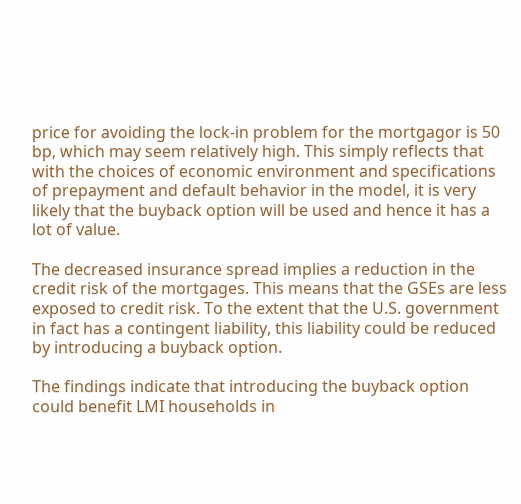price for avoiding the lock-in problem for the mortgagor is 50 bp, which may seem relatively high. This simply reflects that with the choices of economic environment and specifications of prepayment and default behavior in the model, it is very likely that the buyback option will be used and hence it has a lot of value.

The decreased insurance spread implies a reduction in the credit risk of the mortgages. This means that the GSEs are less exposed to credit risk. To the extent that the U.S. government in fact has a contingent liability, this liability could be reduced by introducing a buyback option.

The findings indicate that introducing the buyback option could benefit LMI households in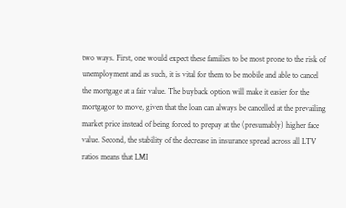two ways. First, one would expect these families to be most prone to the risk of unemployment and as such, it is vital for them to be mobile and able to cancel the mortgage at a fair value. The buyback option will make it easier for the mortgagor to move, given that the loan can always be cancelled at the prevailing market price instead of being forced to prepay at the (presumably) higher face value. Second, the stability of the decrease in insurance spread across all LTV ratios means that LMI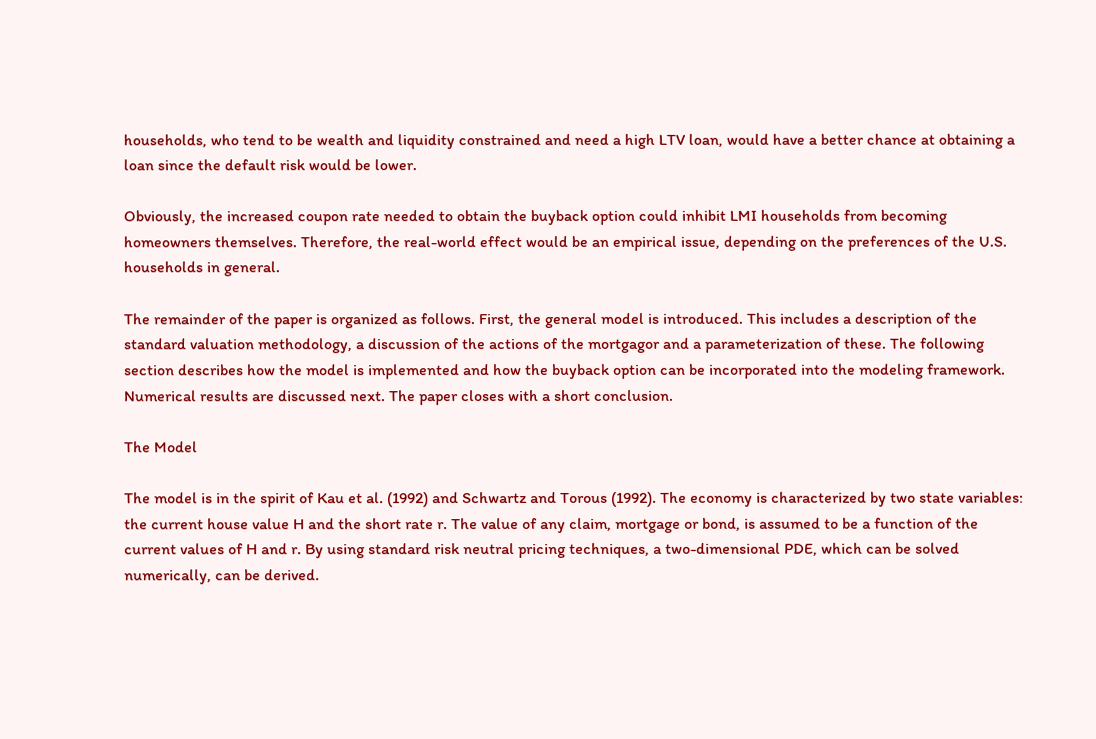households, who tend to be wealth and liquidity constrained and need a high LTV loan, would have a better chance at obtaining a loan since the default risk would be lower.

Obviously, the increased coupon rate needed to obtain the buyback option could inhibit LMI households from becoming homeowners themselves. Therefore, the real-world effect would be an empirical issue, depending on the preferences of the U.S. households in general.

The remainder of the paper is organized as follows. First, the general model is introduced. This includes a description of the standard valuation methodology, a discussion of the actions of the mortgagor and a parameterization of these. The following section describes how the model is implemented and how the buyback option can be incorporated into the modeling framework. Numerical results are discussed next. The paper closes with a short conclusion.

The Model

The model is in the spirit of Kau et al. (1992) and Schwartz and Torous (1992). The economy is characterized by two state variables: the current house value H and the short rate r. The value of any claim, mortgage or bond, is assumed to be a function of the current values of H and r. By using standard risk neutral pricing techniques, a two-dimensional PDE, which can be solved numerically, can be derived.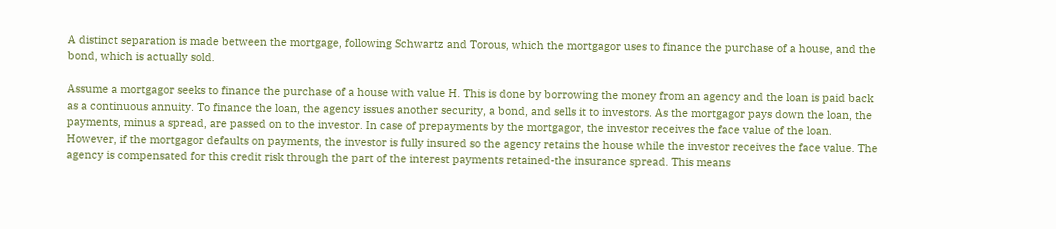A distinct separation is made between the mortgage, following Schwartz and Torous, which the mortgagor uses to finance the purchase of a house, and the bond, which is actually sold.

Assume a mortgagor seeks to finance the purchase of a house with value H. This is done by borrowing the money from an agency and the loan is paid back as a continuous annuity. To finance the loan, the agency issues another security, a bond, and sells it to investors. As the mortgagor pays down the loan, the payments, minus a spread, are passed on to the investor. In case of prepayments by the mortgagor, the investor receives the face value of the loan. However, if the mortgagor defaults on payments, the investor is fully insured so the agency retains the house while the investor receives the face value. The agency is compensated for this credit risk through the part of the interest payments retained-the insurance spread. This means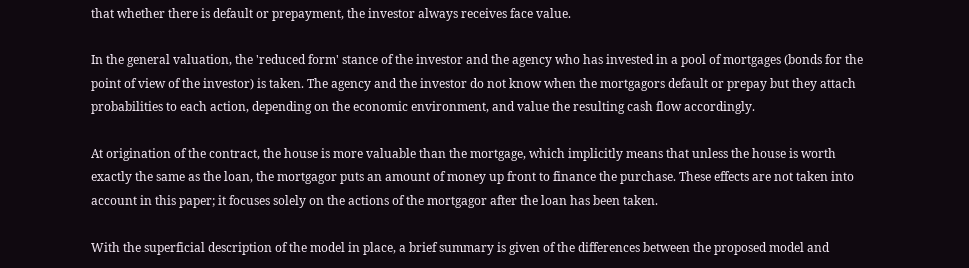that whether there is default or prepayment, the investor always receives face value.

In the general valuation, the 'reduced form' stance of the investor and the agency who has invested in a pool of mortgages (bonds for the point of view of the investor) is taken. The agency and the investor do not know when the mortgagors default or prepay but they attach probabilities to each action, depending on the economic environment, and value the resulting cash flow accordingly.

At origination of the contract, the house is more valuable than the mortgage, which implicitly means that unless the house is worth exactly the same as the loan, the mortgagor puts an amount of money up front to finance the purchase. These effects are not taken into account in this paper; it focuses solely on the actions of the mortgagor after the loan has been taken.

With the superficial description of the model in place, a brief summary is given of the differences between the proposed model and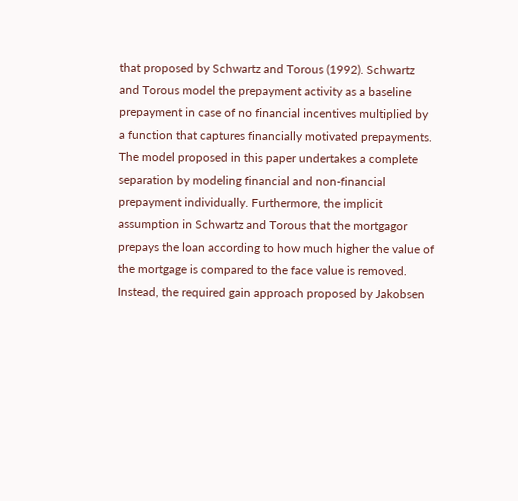that proposed by Schwartz and Torous (1992). Schwartz and Torous model the prepayment activity as a baseline prepayment in case of no financial incentives multiplied by a function that captures financially motivated prepayments. The model proposed in this paper undertakes a complete separation by modeling financial and non-financial prepayment individually. Furthermore, the implicit assumption in Schwartz and Torous that the mortgagor prepays the loan according to how much higher the value of the mortgage is compared to the face value is removed. Instead, the required gain approach proposed by Jakobsen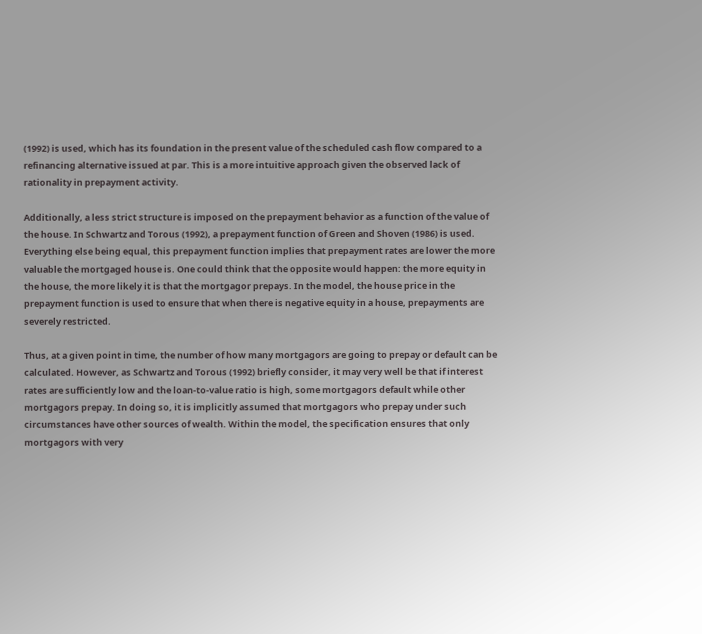(1992) is used, which has its foundation in the present value of the scheduled cash flow compared to a refinancing alternative issued at par. This is a more intuitive approach given the observed lack of rationality in prepayment activity.

Additionally, a less strict structure is imposed on the prepayment behavior as a function of the value of the house. In Schwartz and Torous (1992), a prepayment function of Green and Shoven (1986) is used. Everything else being equal, this prepayment function implies that prepayment rates are lower the more valuable the mortgaged house is. One could think that the opposite would happen: the more equity in the house, the more likely it is that the mortgagor prepays. In the model, the house price in the prepayment function is used to ensure that when there is negative equity in a house, prepayments are severely restricted.

Thus, at a given point in time, the number of how many mortgagors are going to prepay or default can be calculated. However, as Schwartz and Torous (1992) briefly consider, it may very well be that if interest rates are sufficiently low and the loan-to-value ratio is high, some mortgagors default while other mortgagors prepay. In doing so, it is implicitly assumed that mortgagors who prepay under such circumstances have other sources of wealth. Within the model, the specification ensures that only mortgagors with very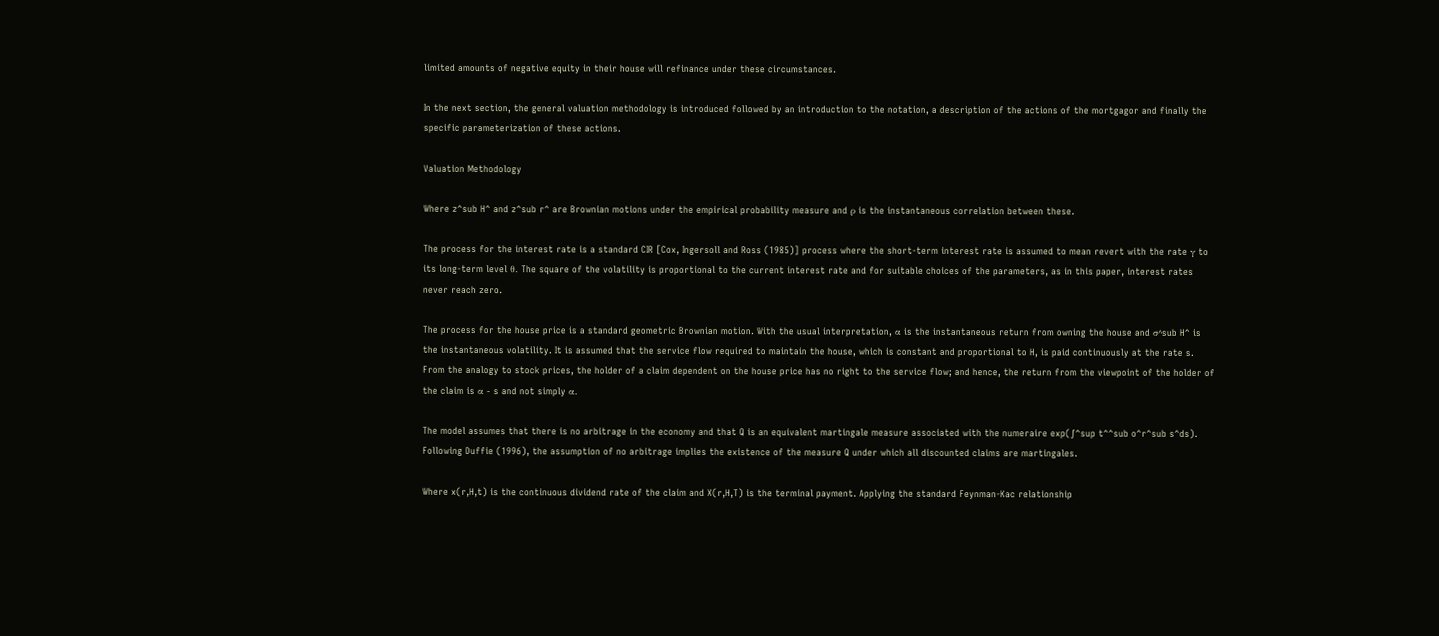limited amounts of negative equity in their house will refinance under these circumstances.

In the next section, the general valuation methodology is introduced followed by an introduction to the notation, a description of the actions of the mortgagor and finally the specific parameterization of these actions.

Valuation Methodology

Where z^sub H^ and z^sub r^ are Brownian motions under the empirical probability measure and ρ is the instantaneous correlation between these.

The process for the interest rate is a standard CIR [Cox, Ingersoll and Ross (1985)] process where the short-term interest rate is assumed to mean revert with the rate γ to its long-term level θ. The square of the volatility is proportional to the current interest rate and for suitable choices of the parameters, as in this paper, interest rates never reach zero.

The process for the house price is a standard geometric Brownian motion. With the usual interpretation, α is the instantaneous return from owning the house and σ^sub H^ is the instantaneous volatility. It is assumed that the service flow required to maintain the house, which is constant and proportional to H, is paid continuously at the rate s. From the analogy to stock prices, the holder of a claim dependent on the house price has no right to the service flow; and hence, the return from the viewpoint of the holder of the claim is α - s and not simply α.

The model assumes that there is no arbitrage in the economy and that Q is an equivalent martingale measure associated with the numeraire exp(∫^sup t^^sub o^r^sub s^ds). Following Duffie (1996), the assumption of no arbitrage implies the existence of the measure Q under which all discounted claims are martingales.

Where x(r,H,t) is the continuous dividend rate of the claim and X(r,H,T) is the terminal payment. Applying the standard Feynman-Kac relationship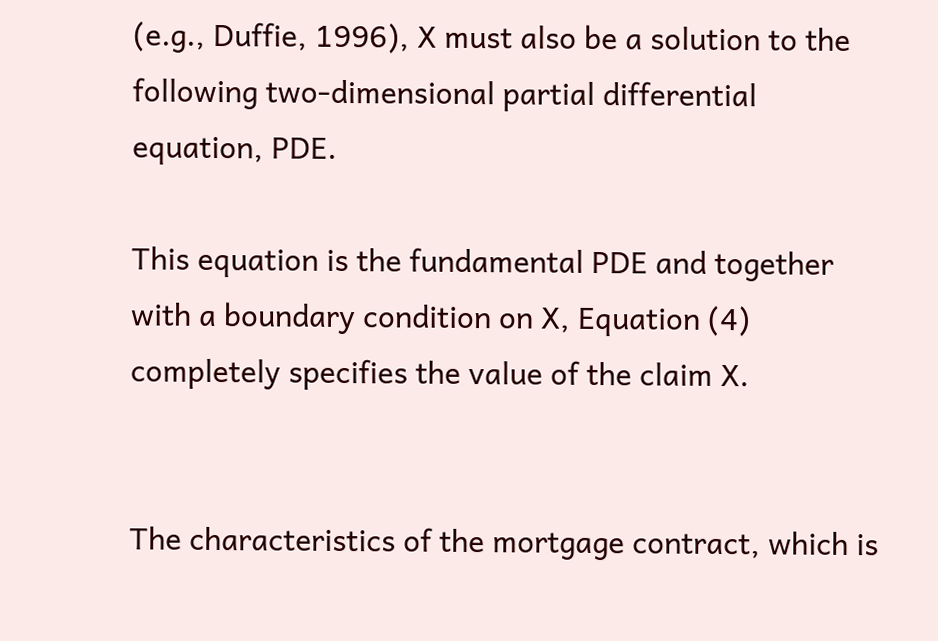(e.g., Duffie, 1996), X must also be a solution to the following two-dimensional partial differential equation, PDE.

This equation is the fundamental PDE and together with a boundary condition on X, Equation (4) completely specifies the value of the claim X.


The characteristics of the mortgage contract, which is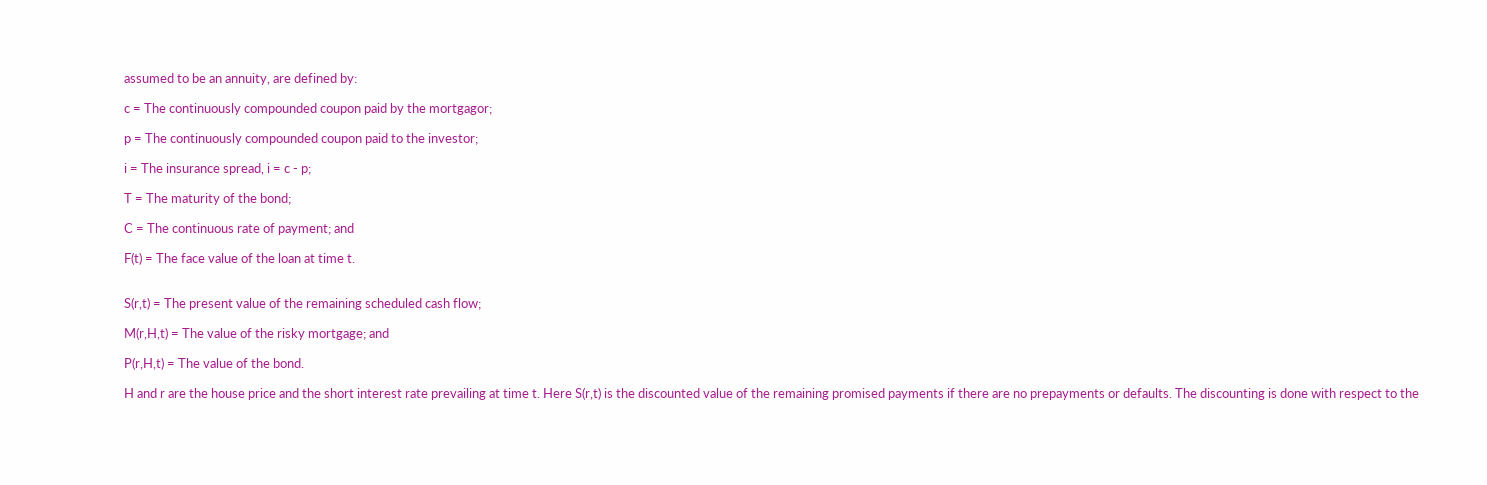assumed to be an annuity, are defined by:

c = The continuously compounded coupon paid by the mortgagor;

p = The continuously compounded coupon paid to the investor;

i = The insurance spread, i = c - p;

T = The maturity of the bond;

C = The continuous rate of payment; and

F(t) = The face value of the loan at time t.


S(r,t) = The present value of the remaining scheduled cash flow;

M(r,H,t) = The value of the risky mortgage; and

P(r,H,t) = The value of the bond.

H and r are the house price and the short interest rate prevailing at time t. Here S(r,t) is the discounted value of the remaining promised payments if there are no prepayments or defaults. The discounting is done with respect to the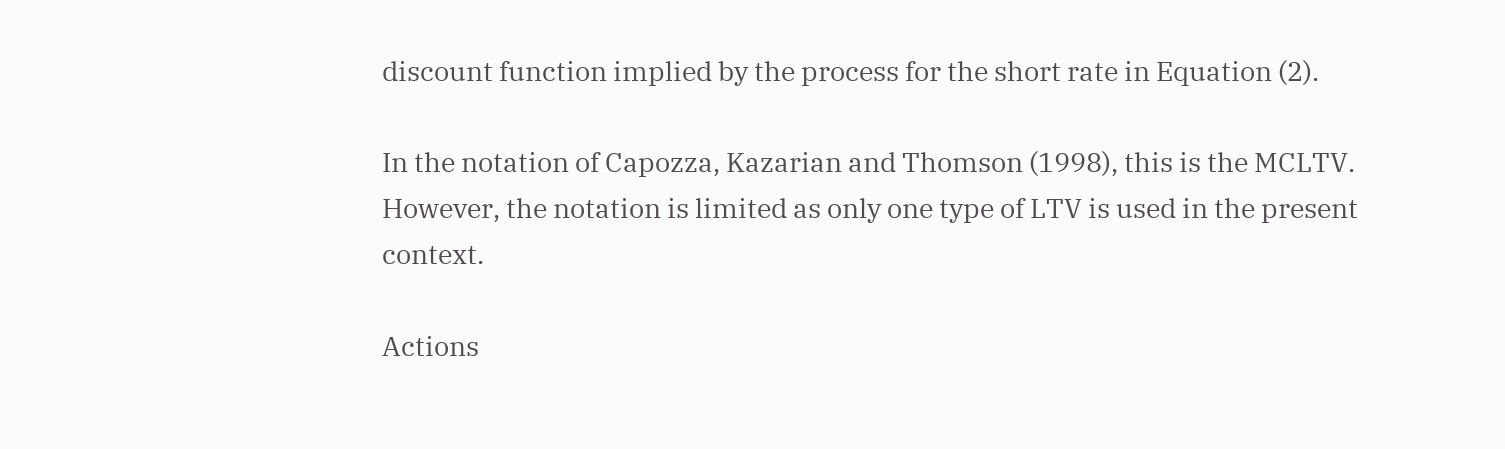discount function implied by the process for the short rate in Equation (2).

In the notation of Capozza, Kazarian and Thomson (1998), this is the MCLTV. However, the notation is limited as only one type of LTV is used in the present context.

Actions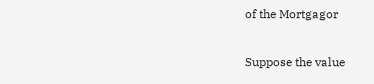of the Mortgagor

Suppose the value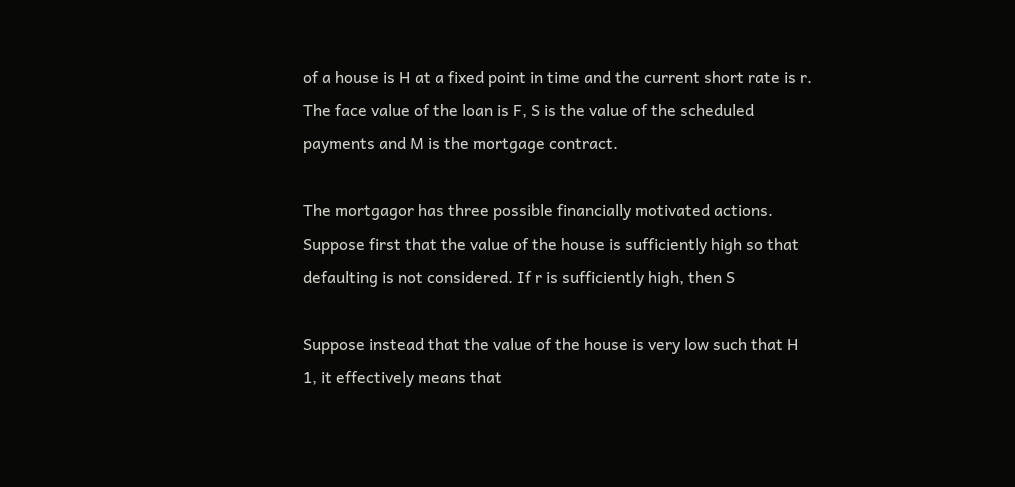of a house is H at a fixed point in time and the current short rate is r. The face value of the loan is F, S is the value of the scheduled payments and M is the mortgage contract.

The mortgagor has three possible financially motivated actions. Suppose first that the value of the house is sufficiently high so that defaulting is not considered. If r is sufficiently high, then S

Suppose instead that the value of the house is very low such that H 1, it effectively means that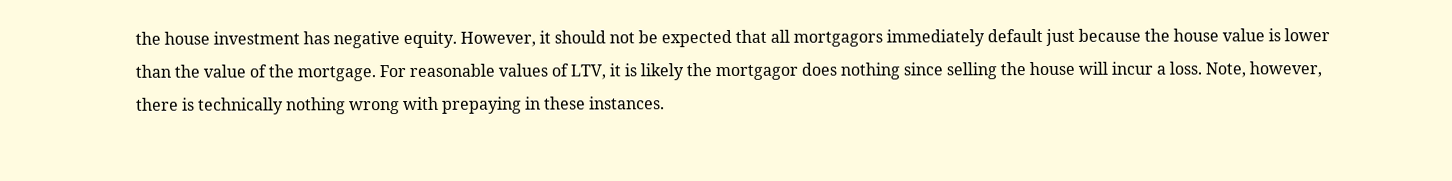the house investment has negative equity. However, it should not be expected that all mortgagors immediately default just because the house value is lower than the value of the mortgage. For reasonable values of LTV, it is likely the mortgagor does nothing since selling the house will incur a loss. Note, however, there is technically nothing wrong with prepaying in these instances.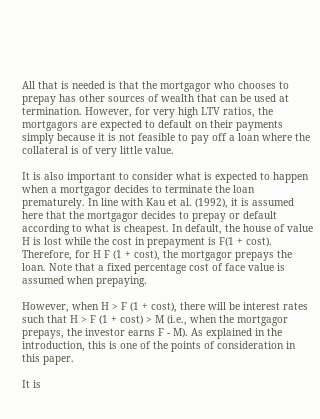All that is needed is that the mortgagor who chooses to prepay has other sources of wealth that can be used at termination. However, for very high LTV ratios, the mortgagors are expected to default on their payments simply because it is not feasible to pay off a loan where the collateral is of very little value.

It is also important to consider what is expected to happen when a mortgagor decides to terminate the loan prematurely. In line with Kau et al. (1992), it is assumed here that the mortgagor decides to prepay or default according to what is cheapest. In default, the house of value H is lost while the cost in prepayment is F(1 + cost). Therefore, for H F (1 + cost), the mortgagor prepays the loan. Note that a fixed percentage cost of face value is assumed when prepaying.

However, when H > F (1 + cost), there will be interest rates such that H > F (1 + cost) > M (i.e., when the mortgagor prepays, the investor earns F - M). As explained in the introduction, this is one of the points of consideration in this paper.

It is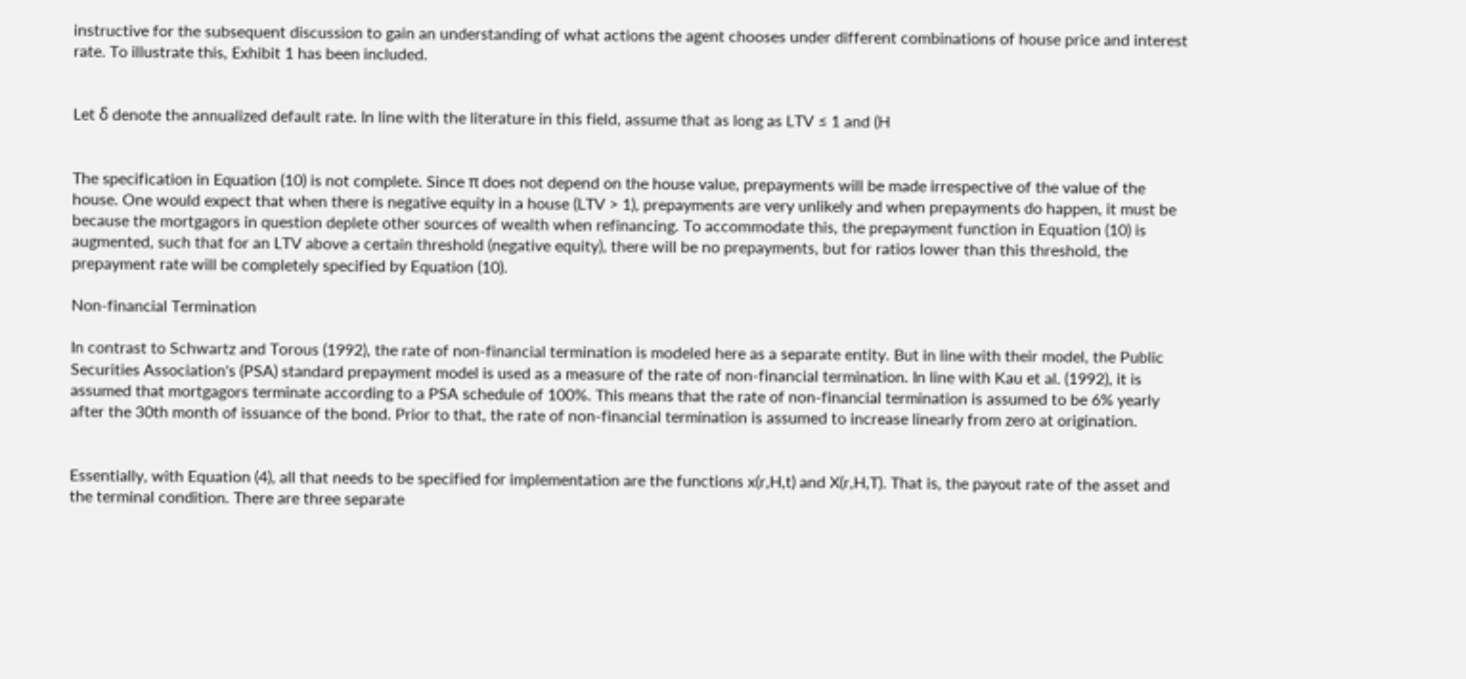instructive for the subsequent discussion to gain an understanding of what actions the agent chooses under different combinations of house price and interest rate. To illustrate this, Exhibit 1 has been included.


Let δ denote the annualized default rate. In line with the literature in this field, assume that as long as LTV ≤ 1 and (H


The specification in Equation (10) is not complete. Since π does not depend on the house value, prepayments will be made irrespective of the value of the house. One would expect that when there is negative equity in a house (LTV > 1), prepayments are very unlikely and when prepayments do happen, it must be because the mortgagors in question deplete other sources of wealth when refinancing. To accommodate this, the prepayment function in Equation (10) is augmented, such that for an LTV above a certain threshold (negative equity), there will be no prepayments, but for ratios lower than this threshold, the prepayment rate will be completely specified by Equation (10).

Non-financial Termination

In contrast to Schwartz and Torous (1992), the rate of non-financial termination is modeled here as a separate entity. But in line with their model, the Public Securities Association's (PSA) standard prepayment model is used as a measure of the rate of non-financial termination. In line with Kau et al. (1992), it is assumed that mortgagors terminate according to a PSA schedule of 100%. This means that the rate of non-financial termination is assumed to be 6% yearly after the 30th month of issuance of the bond. Prior to that, the rate of non-financial termination is assumed to increase linearly from zero at origination.


Essentially, with Equation (4), all that needs to be specified for implementation are the functions x(r,H,t) and X(r,H,T). That is, the payout rate of the asset and the terminal condition. There are three separate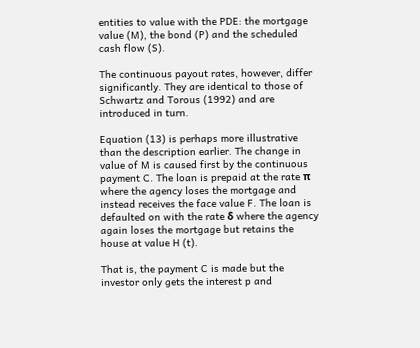entities to value with the PDE: the mortgage value (M), the bond (P) and the scheduled cash flow (S).

The continuous payout rates, however, differ significantly. They are identical to those of Schwartz and Torous (1992) and are introduced in turn.

Equation (13) is perhaps more illustrative than the description earlier. The change in value of M is caused first by the continuous payment C. The loan is prepaid at the rate π where the agency loses the mortgage and instead receives the face value F. The loan is defaulted on with the rate δ where the agency again loses the mortgage but retains the house at value H (t).

That is, the payment C is made but the investor only gets the interest p and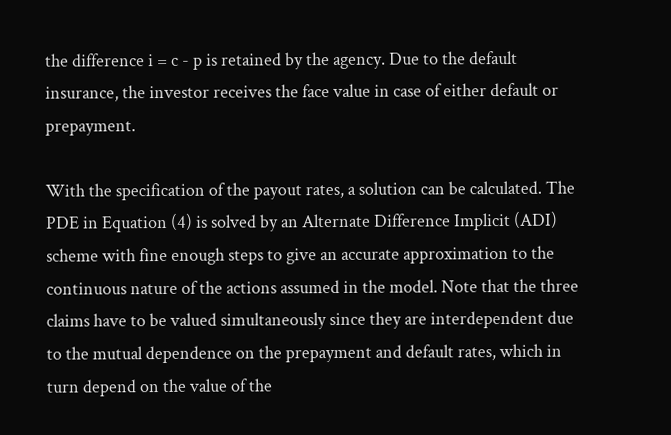the difference i = c - p is retained by the agency. Due to the default insurance, the investor receives the face value in case of either default or prepayment.

With the specification of the payout rates, a solution can be calculated. The PDE in Equation (4) is solved by an Alternate Difference Implicit (ADI) scheme with fine enough steps to give an accurate approximation to the continuous nature of the actions assumed in the model. Note that the three claims have to be valued simultaneously since they are interdependent due to the mutual dependence on the prepayment and default rates, which in turn depend on the value of the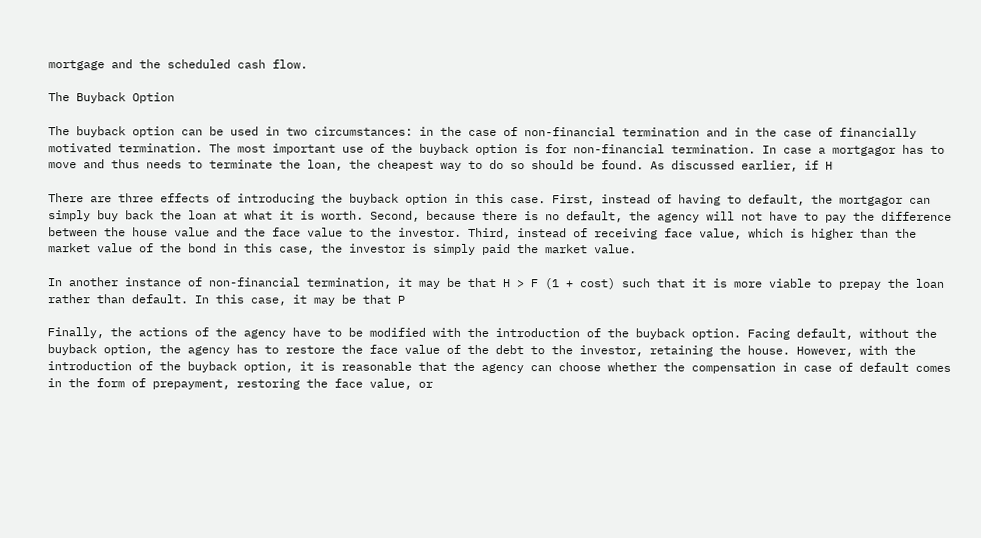mortgage and the scheduled cash flow.

The Buyback Option

The buyback option can be used in two circumstances: in the case of non-financial termination and in the case of financially motivated termination. The most important use of the buyback option is for non-financial termination. In case a mortgagor has to move and thus needs to terminate the loan, the cheapest way to do so should be found. As discussed earlier, if H

There are three effects of introducing the buyback option in this case. First, instead of having to default, the mortgagor can simply buy back the loan at what it is worth. Second, because there is no default, the agency will not have to pay the difference between the house value and the face value to the investor. Third, instead of receiving face value, which is higher than the market value of the bond in this case, the investor is simply paid the market value.

In another instance of non-financial termination, it may be that H > F (1 + cost) such that it is more viable to prepay the loan rather than default. In this case, it may be that P

Finally, the actions of the agency have to be modified with the introduction of the buyback option. Facing default, without the buyback option, the agency has to restore the face value of the debt to the investor, retaining the house. However, with the introduction of the buyback option, it is reasonable that the agency can choose whether the compensation in case of default comes in the form of prepayment, restoring the face value, or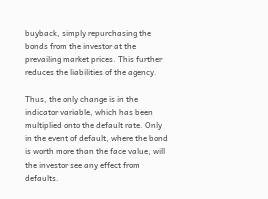buyback, simply repurchasing the bonds from the investor at the prevailing market prices. This further reduces the liabilities of the agency.

Thus, the only change is in the indicator variable, which has been multiplied onto the default rate. Only in the event of default, where the bond is worth more than the face value, will the investor see any effect from defaults.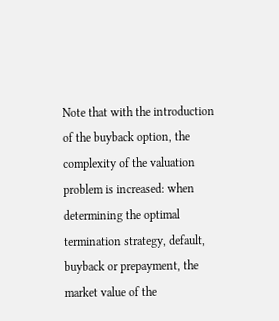Note that with the introduction of the buyback option, the complexity of the valuation problem is increased: when determining the optimal termination strategy, default, buyback or prepayment, the market value of the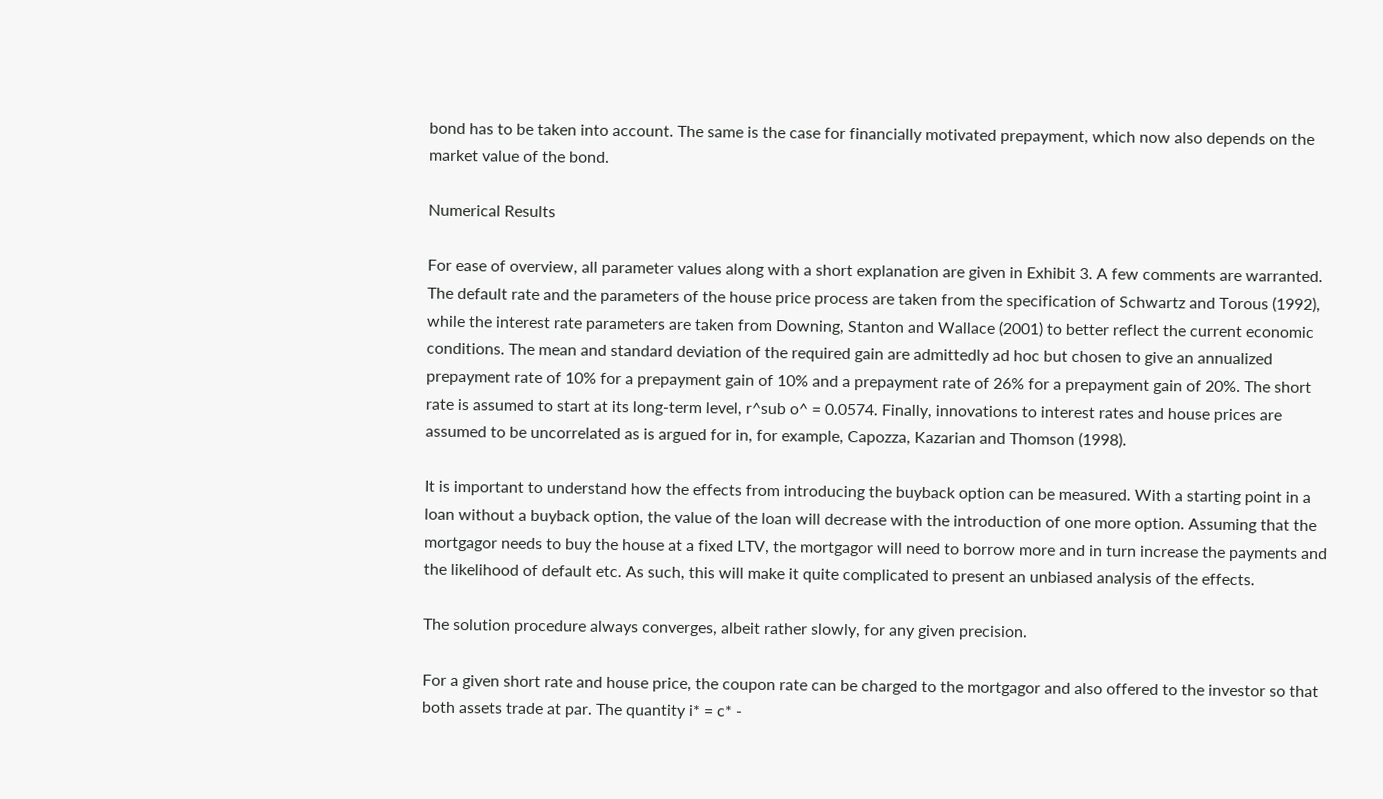bond has to be taken into account. The same is the case for financially motivated prepayment, which now also depends on the market value of the bond.

Numerical Results

For ease of overview, all parameter values along with a short explanation are given in Exhibit 3. A few comments are warranted. The default rate and the parameters of the house price process are taken from the specification of Schwartz and Torous (1992), while the interest rate parameters are taken from Downing, Stanton and Wallace (2001) to better reflect the current economic conditions. The mean and standard deviation of the required gain are admittedly ad hoc but chosen to give an annualized prepayment rate of 10% for a prepayment gain of 10% and a prepayment rate of 26% for a prepayment gain of 20%. The short rate is assumed to start at its long-term level, r^sub o^ = 0.0574. Finally, innovations to interest rates and house prices are assumed to be uncorrelated as is argued for in, for example, Capozza, Kazarian and Thomson (1998).

It is important to understand how the effects from introducing the buyback option can be measured. With a starting point in a loan without a buyback option, the value of the loan will decrease with the introduction of one more option. Assuming that the mortgagor needs to buy the house at a fixed LTV, the mortgagor will need to borrow more and in turn increase the payments and the likelihood of default etc. As such, this will make it quite complicated to present an unbiased analysis of the effects.

The solution procedure always converges, albeit rather slowly, for any given precision.

For a given short rate and house price, the coupon rate can be charged to the mortgagor and also offered to the investor so that both assets trade at par. The quantity i* = c* -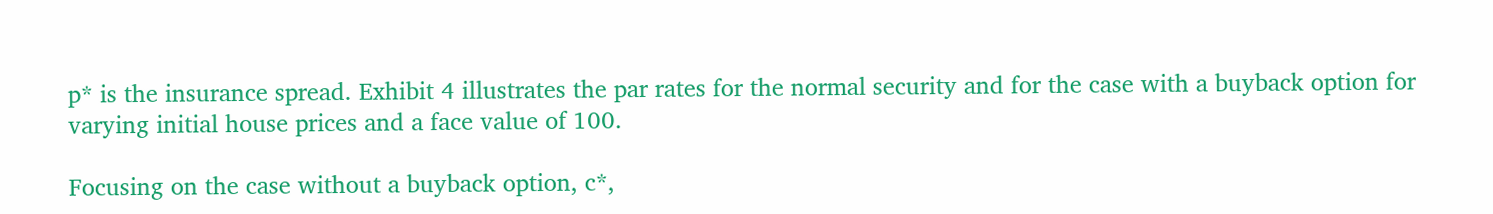p* is the insurance spread. Exhibit 4 illustrates the par rates for the normal security and for the case with a buyback option for varying initial house prices and a face value of 100.

Focusing on the case without a buyback option, c*,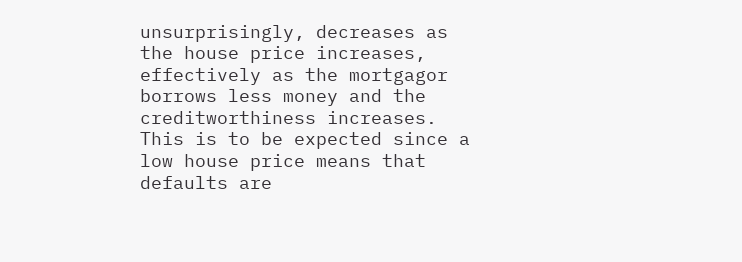unsurprisingly, decreases as the house price increases, effectively as the mortgagor borrows less money and the creditworthiness increases. This is to be expected since a low house price means that defaults are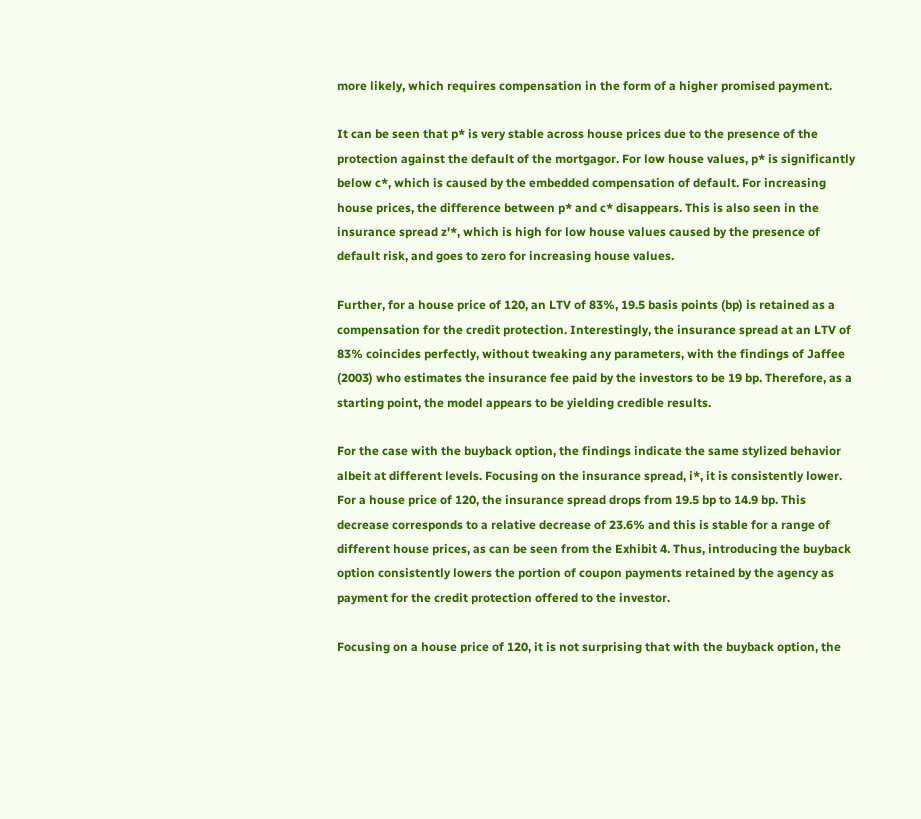more likely, which requires compensation in the form of a higher promised payment.

It can be seen that p* is very stable across house prices due to the presence of the protection against the default of the mortgagor. For low house values, p* is significantly below c*, which is caused by the embedded compensation of default. For increasing house prices, the difference between p* and c* disappears. This is also seen in the insurance spread z'*, which is high for low house values caused by the presence of default risk, and goes to zero for increasing house values.

Further, for a house price of 120, an LTV of 83%, 19.5 basis points (bp) is retained as a compensation for the credit protection. Interestingly, the insurance spread at an LTV of 83% coincides perfectly, without tweaking any parameters, with the findings of Jaffee (2003) who estimates the insurance fee paid by the investors to be 19 bp. Therefore, as a starting point, the model appears to be yielding credible results.

For the case with the buyback option, the findings indicate the same stylized behavior albeit at different levels. Focusing on the insurance spread, i*, it is consistently lower. For a house price of 120, the insurance spread drops from 19.5 bp to 14.9 bp. This decrease corresponds to a relative decrease of 23.6% and this is stable for a range of different house prices, as can be seen from the Exhibit 4. Thus, introducing the buyback option consistently lowers the portion of coupon payments retained by the agency as payment for the credit protection offered to the investor.

Focusing on a house price of 120, it is not surprising that with the buyback option, the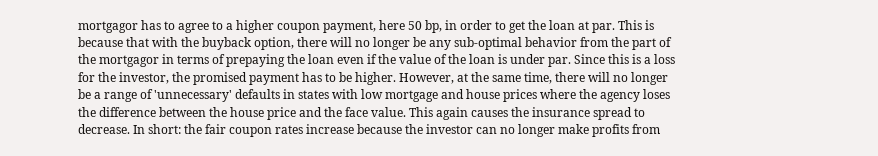mortgagor has to agree to a higher coupon payment, here 50 bp, in order to get the loan at par. This is because that with the buyback option, there will no longer be any sub-optimal behavior from the part of the mortgagor in terms of prepaying the loan even if the value of the loan is under par. Since this is a loss for the investor, the promised payment has to be higher. However, at the same time, there will no longer be a range of 'unnecessary' defaults in states with low mortgage and house prices where the agency loses the difference between the house price and the face value. This again causes the insurance spread to decrease. In short: the fair coupon rates increase because the investor can no longer make profits from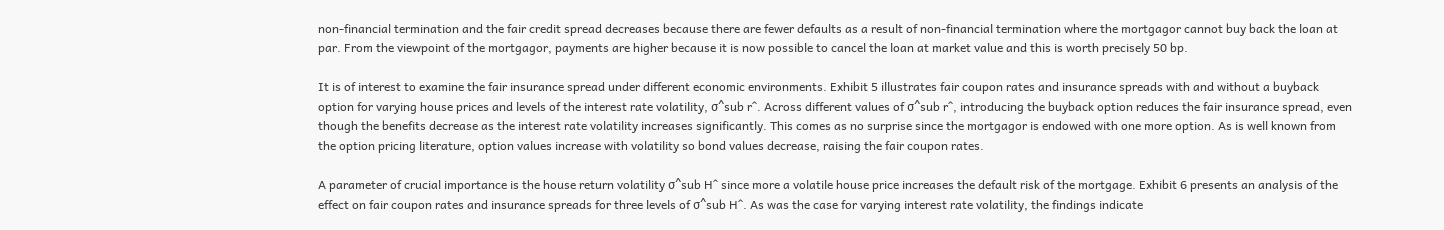non-financial termination and the fair credit spread decreases because there are fewer defaults as a result of non-financial termination where the mortgagor cannot buy back the loan at par. From the viewpoint of the mortgagor, payments are higher because it is now possible to cancel the loan at market value and this is worth precisely 50 bp.

It is of interest to examine the fair insurance spread under different economic environments. Exhibit 5 illustrates fair coupon rates and insurance spreads with and without a buyback option for varying house prices and levels of the interest rate volatility, σ^sub r^. Across different values of σ^sub r^, introducing the buyback option reduces the fair insurance spread, even though the benefits decrease as the interest rate volatility increases significantly. This comes as no surprise since the mortgagor is endowed with one more option. As is well known from the option pricing literature, option values increase with volatility so bond values decrease, raising the fair coupon rates.

A parameter of crucial importance is the house return volatility σ^sub H^ since more a volatile house price increases the default risk of the mortgage. Exhibit 6 presents an analysis of the effect on fair coupon rates and insurance spreads for three levels of σ^sub H^. As was the case for varying interest rate volatility, the findings indicate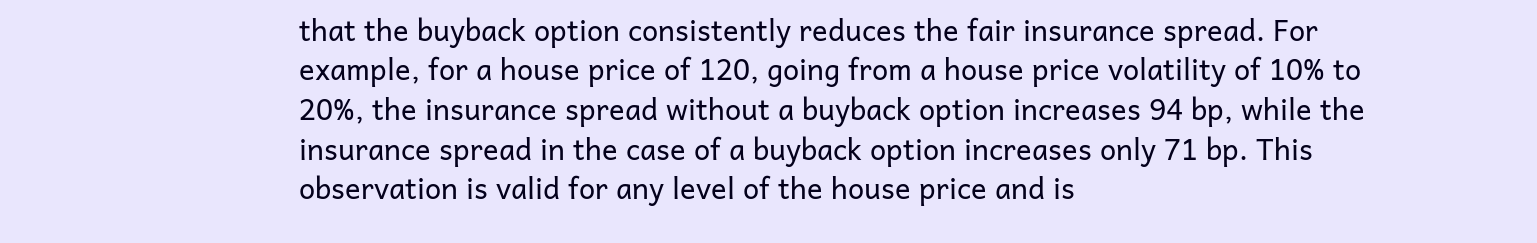that the buyback option consistently reduces the fair insurance spread. For example, for a house price of 120, going from a house price volatility of 10% to 20%, the insurance spread without a buyback option increases 94 bp, while the insurance spread in the case of a buyback option increases only 71 bp. This observation is valid for any level of the house price and is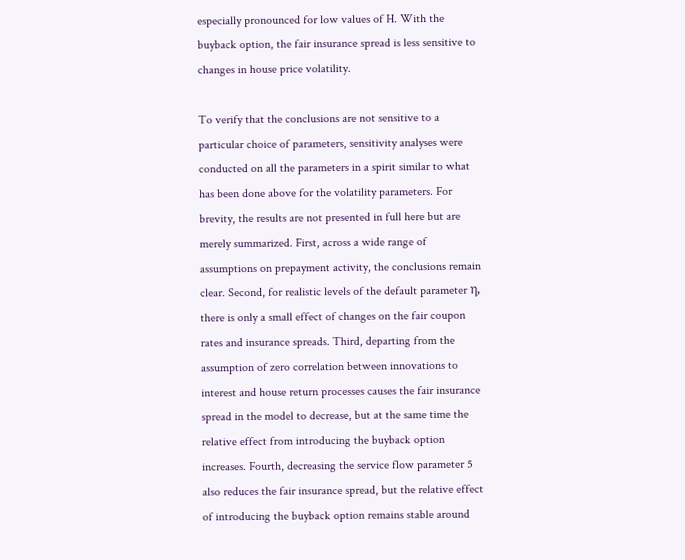especially pronounced for low values of H. With the buyback option, the fair insurance spread is less sensitive to changes in house price volatility.

To verify that the conclusions are not sensitive to a particular choice of parameters, sensitivity analyses were conducted on all the parameters in a spirit similar to what has been done above for the volatility parameters. For brevity, the results are not presented in full here but are merely summarized. First, across a wide range of assumptions on prepayment activity, the conclusions remain clear. Second, for realistic levels of the default parameter η, there is only a small effect of changes on the fair coupon rates and insurance spreads. Third, departing from the assumption of zero correlation between innovations to interest and house return processes causes the fair insurance spread in the model to decrease, but at the same time the relative effect from introducing the buyback option increases. Fourth, decreasing the service flow parameter 5 also reduces the fair insurance spread, but the relative effect of introducing the buyback option remains stable around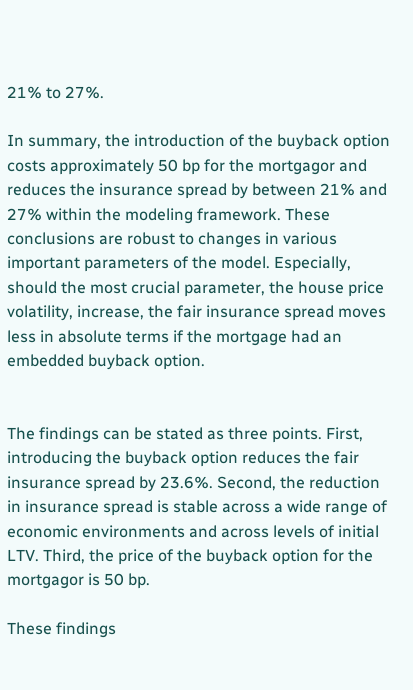21% to 27%.

In summary, the introduction of the buyback option costs approximately 50 bp for the mortgagor and reduces the insurance spread by between 21% and 27% within the modeling framework. These conclusions are robust to changes in various important parameters of the model. Especially, should the most crucial parameter, the house price volatility, increase, the fair insurance spread moves less in absolute terms if the mortgage had an embedded buyback option.


The findings can be stated as three points. First, introducing the buyback option reduces the fair insurance spread by 23.6%. Second, the reduction in insurance spread is stable across a wide range of economic environments and across levels of initial LTV. Third, the price of the buyback option for the mortgagor is 50 bp.

These findings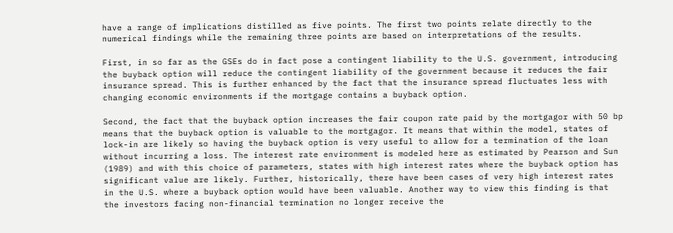have a range of implications distilled as five points. The first two points relate directly to the numerical findings while the remaining three points are based on interpretations of the results.

First, in so far as the GSEs do in fact pose a contingent liability to the U.S. government, introducing the buyback option will reduce the contingent liability of the government because it reduces the fair insurance spread. This is further enhanced by the fact that the insurance spread fluctuates less with changing economic environments if the mortgage contains a buyback option.

Second, the fact that the buyback option increases the fair coupon rate paid by the mortgagor with 50 bp means that the buyback option is valuable to the mortgagor. It means that within the model, states of lock-in are likely so having the buyback option is very useful to allow for a termination of the loan without incurring a loss. The interest rate environment is modeled here as estimated by Pearson and Sun (1989) and with this choice of parameters, states with high interest rates where the buyback option has significant value are likely. Further, historically, there have been cases of very high interest rates in the U.S. where a buyback option would have been valuable. Another way to view this finding is that the investors facing non-financial termination no longer receive the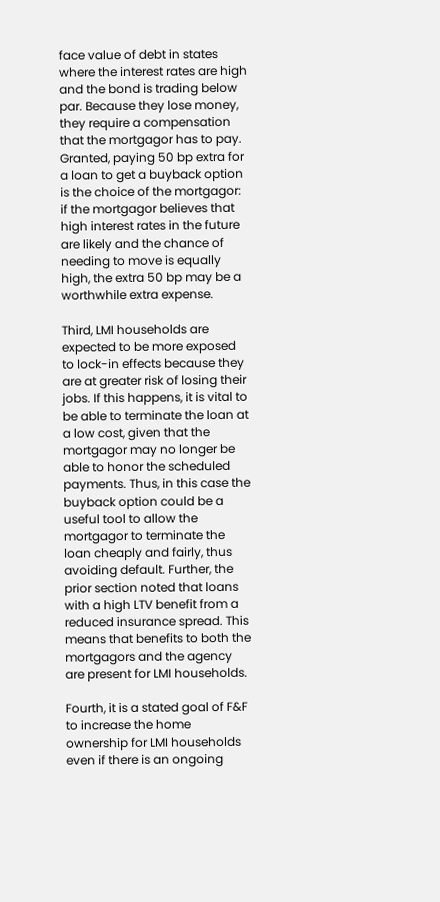face value of debt in states where the interest rates are high and the bond is trading below par. Because they lose money, they require a compensation that the mortgagor has to pay. Granted, paying 50 bp extra for a loan to get a buyback option is the choice of the mortgagor: if the mortgagor believes that high interest rates in the future are likely and the chance of needing to move is equally high, the extra 50 bp may be a worthwhile extra expense.

Third, LMI households are expected to be more exposed to lock-in effects because they are at greater risk of losing their jobs. If this happens, it is vital to be able to terminate the loan at a low cost, given that the mortgagor may no longer be able to honor the scheduled payments. Thus, in this case the buyback option could be a useful tool to allow the mortgagor to terminate the loan cheaply and fairly, thus avoiding default. Further, the prior section noted that loans with a high LTV benefit from a reduced insurance spread. This means that benefits to both the mortgagors and the agency are present for LMI households.

Fourth, it is a stated goal of F&F to increase the home ownership for LMI households even if there is an ongoing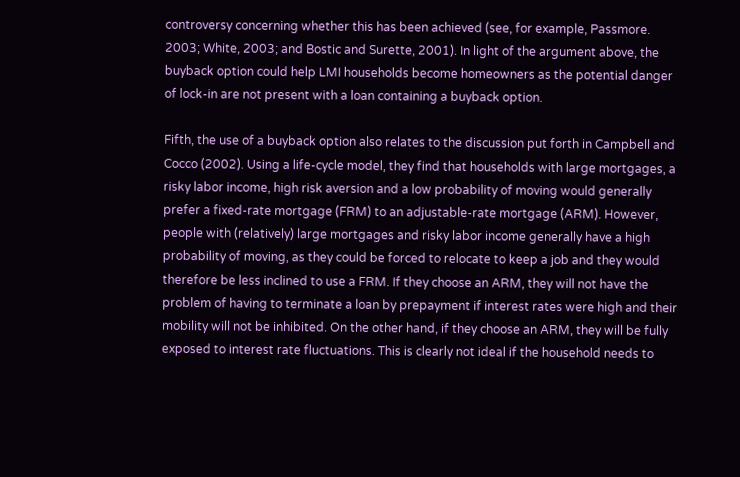controversy concerning whether this has been achieved (see, for example, Passmore. 2003; White, 2003; and Bostic and Surette, 2001). In light of the argument above, the buyback option could help LMI households become homeowners as the potential danger of lock-in are not present with a loan containing a buyback option.

Fifth, the use of a buyback option also relates to the discussion put forth in Campbell and Cocco (2002). Using a life-cycle model, they find that households with large mortgages, a risky labor income, high risk aversion and a low probability of moving would generally prefer a fixed-rate mortgage (FRM) to an adjustable-rate mortgage (ARM). However, people with (relatively) large mortgages and risky labor income generally have a high probability of moving, as they could be forced to relocate to keep a job and they would therefore be less inclined to use a FRM. If they choose an ARM, they will not have the problem of having to terminate a loan by prepayment if interest rates were high and their mobility will not be inhibited. On the other hand, if they choose an ARM, they will be fully exposed to interest rate fluctuations. This is clearly not ideal if the household needs to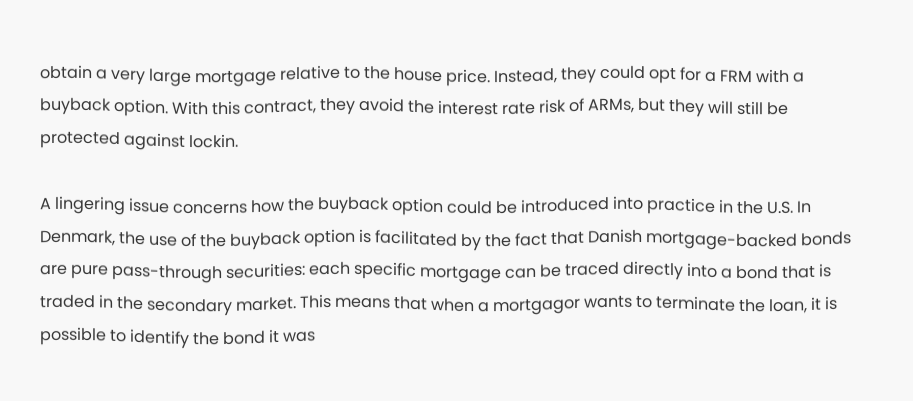obtain a very large mortgage relative to the house price. Instead, they could opt for a FRM with a buyback option. With this contract, they avoid the interest rate risk of ARMs, but they will still be protected against lockin.

A lingering issue concerns how the buyback option could be introduced into practice in the U.S. In Denmark, the use of the buyback option is facilitated by the fact that Danish mortgage-backed bonds are pure pass-through securities: each specific mortgage can be traced directly into a bond that is traded in the secondary market. This means that when a mortgagor wants to terminate the loan, it is possible to identify the bond it was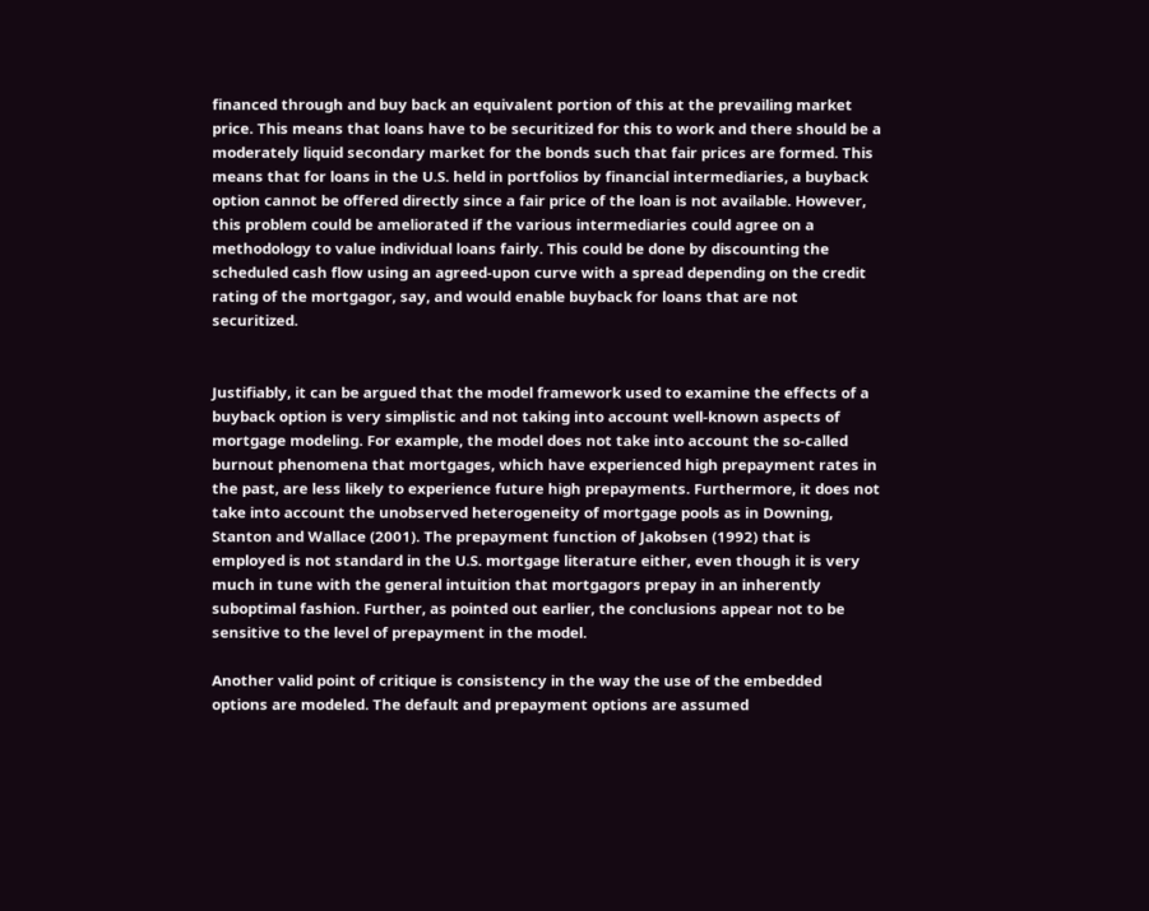financed through and buy back an equivalent portion of this at the prevailing market price. This means that loans have to be securitized for this to work and there should be a moderately liquid secondary market for the bonds such that fair prices are formed. This means that for loans in the U.S. held in portfolios by financial intermediaries, a buyback option cannot be offered directly since a fair price of the loan is not available. However, this problem could be ameliorated if the various intermediaries could agree on a methodology to value individual loans fairly. This could be done by discounting the scheduled cash flow using an agreed-upon curve with a spread depending on the credit rating of the mortgagor, say, and would enable buyback for loans that are not securitized.


Justifiably, it can be argued that the model framework used to examine the effects of a buyback option is very simplistic and not taking into account well-known aspects of mortgage modeling. For example, the model does not take into account the so-called burnout phenomena that mortgages, which have experienced high prepayment rates in the past, are less likely to experience future high prepayments. Furthermore, it does not take into account the unobserved heterogeneity of mortgage pools as in Downing, Stanton and Wallace (2001). The prepayment function of Jakobsen (1992) that is employed is not standard in the U.S. mortgage literature either, even though it is very much in tune with the general intuition that mortgagors prepay in an inherently suboptimal fashion. Further, as pointed out earlier, the conclusions appear not to be sensitive to the level of prepayment in the model.

Another valid point of critique is consistency in the way the use of the embedded options are modeled. The default and prepayment options are assumed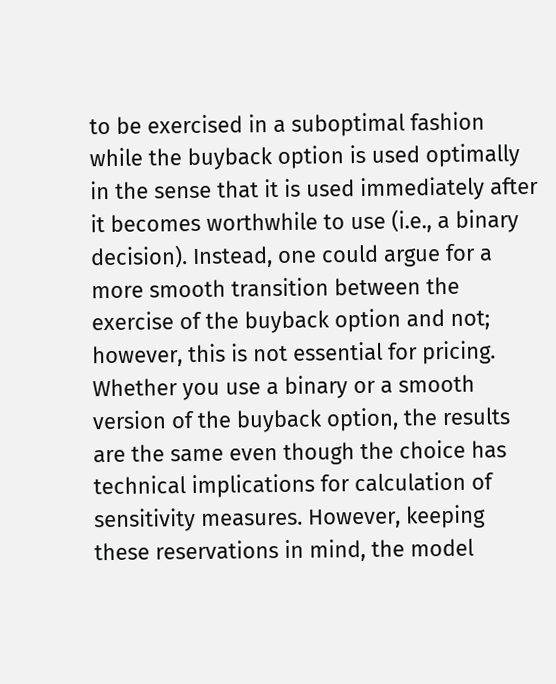to be exercised in a suboptimal fashion while the buyback option is used optimally in the sense that it is used immediately after it becomes worthwhile to use (i.e., a binary decision). Instead, one could argue for a more smooth transition between the exercise of the buyback option and not; however, this is not essential for pricing. Whether you use a binary or a smooth version of the buyback option, the results are the same even though the choice has technical implications for calculation of sensitivity measures. However, keeping these reservations in mind, the model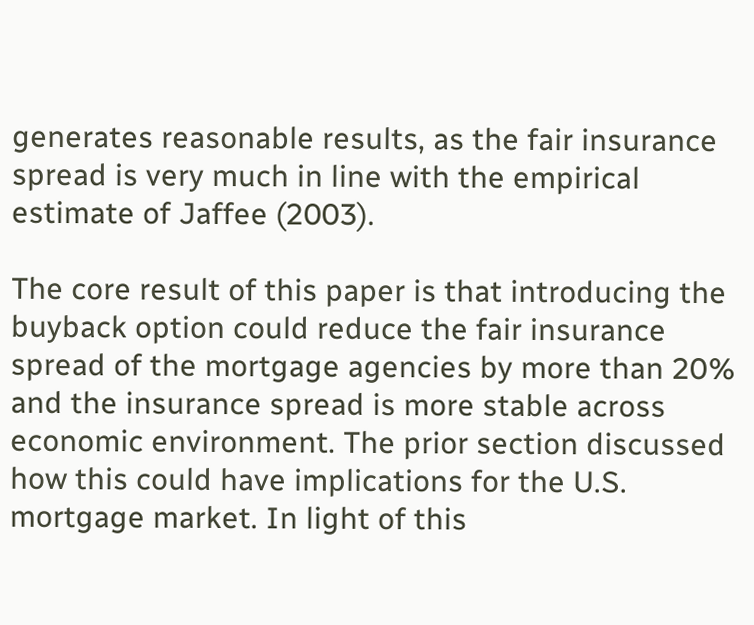generates reasonable results, as the fair insurance spread is very much in line with the empirical estimate of Jaffee (2003).

The core result of this paper is that introducing the buyback option could reduce the fair insurance spread of the mortgage agencies by more than 20% and the insurance spread is more stable across economic environment. The prior section discussed how this could have implications for the U.S. mortgage market. In light of this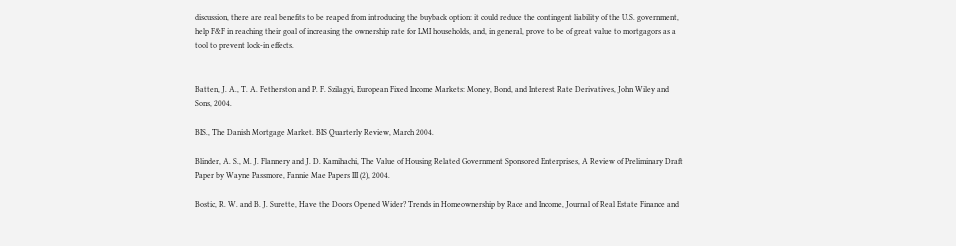discussion, there are real benefits to be reaped from introducing the buyback option: it could reduce the contingent liability of the U.S. government, help F&F in reaching their goal of increasing the ownership rate for LMI households, and, in general, prove to be of great value to mortgagors as a tool to prevent lock-in effects.


Batten, J. A., T. A. Fetherston and P. F. Szilagyi, European Fixed Income Markets: Money, Bond, and Interest Rate Derivatives, John Wiley and Sons, 2004.

BIS., The Danish Mortgage Market. BIS Quarterly Review, March 2004.

Blinder, A. S., M. J. Flannery and J. D. Kamihachi, The Value of Housing Related Government Sponsored Enterprises, A Review of Preliminary Draft Paper by Wayne Passmore, Fannie Mae Papers III (2), 2004.

Bostic, R. W. and B. J. Surette, Have the Doors Opened Wider? Trends in Homeownership by Race and Income, Journal of Real Estate Finance and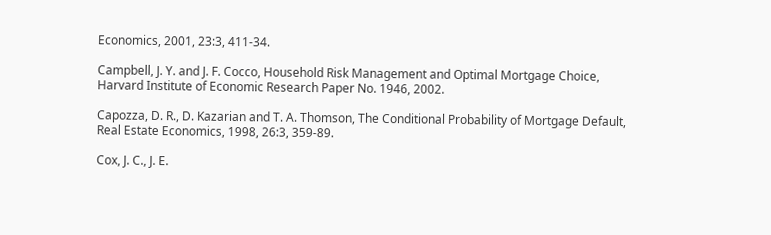Economics, 2001, 23:3, 411-34.

Campbell, J. Y. and J. F. Cocco, Household Risk Management and Optimal Mortgage Choice, Harvard Institute of Economic Research Paper No. 1946, 2002.

Capozza, D. R., D. Kazarian and T. A. Thomson, The Conditional Probability of Mortgage Default, Real Estate Economics, 1998, 26:3, 359-89.

Cox, J. C., J. E.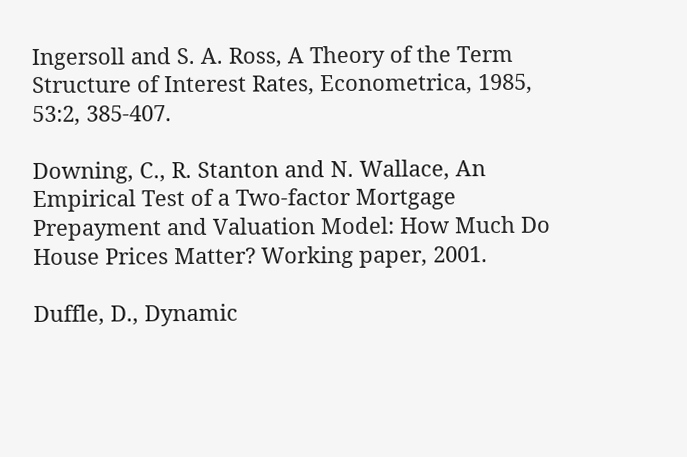Ingersoll and S. A. Ross, A Theory of the Term Structure of Interest Rates, Econometrica, 1985, 53:2, 385-407.

Downing, C., R. Stanton and N. Wallace, An Empirical Test of a Two-factor Mortgage Prepayment and Valuation Model: How Much Do House Prices Matter? Working paper, 2001.

Duffle, D., Dynamic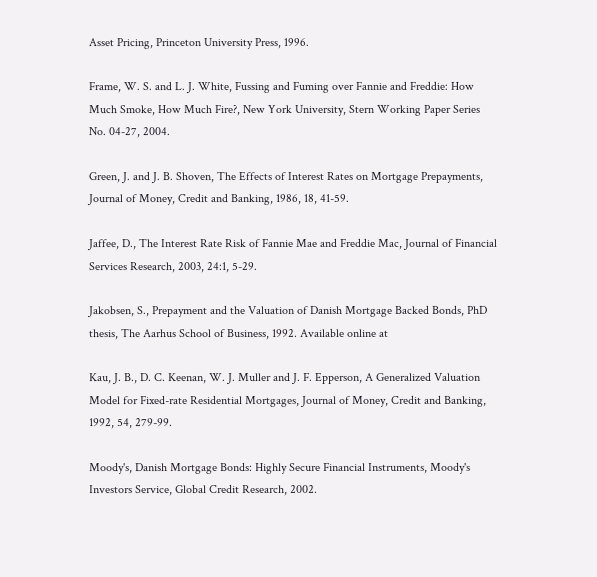Asset Pricing, Princeton University Press, 1996.

Frame, W. S. and L. J. White, Fussing and Fuming over Fannie and Freddie: How Much Smoke, How Much Fire?, New York University, Stern Working Paper Series No. 04-27, 2004.

Green, J. and J. B. Shoven, The Effects of Interest Rates on Mortgage Prepayments, Journal of Money, Credit and Banking, 1986, 18, 41-59.

Jaffee, D., The Interest Rate Risk of Fannie Mae and Freddie Mac, Journal of Financial Services Research, 2003, 24:1, 5-29.

Jakobsen, S., Prepayment and the Valuation of Danish Mortgage Backed Bonds, PhD thesis, The Aarhus School of Business, 1992. Available online at

Kau, J. B., D. C. Keenan, W. J. Muller and J. F. Epperson, A Generalized Valuation Model for Fixed-rate Residential Mortgages, Journal of Money, Credit and Banking, 1992, 54, 279-99.

Moody's, Danish Mortgage Bonds: Highly Secure Financial Instruments, Moody's Investors Service, Global Credit Research, 2002.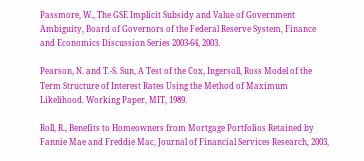Passmore, W., The GSE Implicit Subsidy and Value of Government Ambiguity, Board of Governors of the Federal Reserve System, Finance and Economics Discussion Series 2003-64, 2003.

Pearson, N. and T.-S. Sun, A Test of the Cox, Ingersoll, Ross Model of the Term Structure of Interest Rates Using the Method of Maximum Likelihood. Working Paper, MIT, 1989.

Roll, R., Benefits to Homeowners from Mortgage Portfolios Retained by Fannie Mae and Freddie Mac, Journal of Financial Services Research, 2003,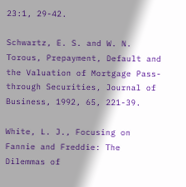23:1, 29-42.

Schwartz, E. S. and W. N. Torous, Prepayment, Default and the Valuation of Mortgage Pass-through Securities, Journal of Business, 1992, 65, 221-39.

White, L. J., Focusing on Fannie and Freddie: The Dilemmas of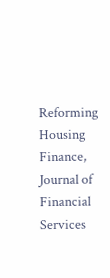Reforming Housing Finance, Journal of Financial Services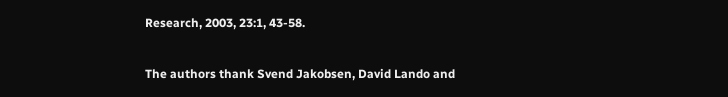Research, 2003, 23:1, 43-58.

The authors thank Svend Jakobsen, David Lando and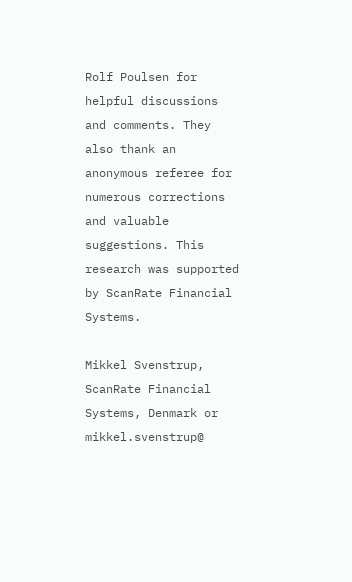Rolf Poulsen for helpful discussions and comments. They also thank an anonymous referee for numerous corrections and valuable suggestions. This research was supported by ScanRate Financial Systems.

Mikkel Svenstrup, ScanRate Financial Systems, Denmark or mikkel.svenstrup@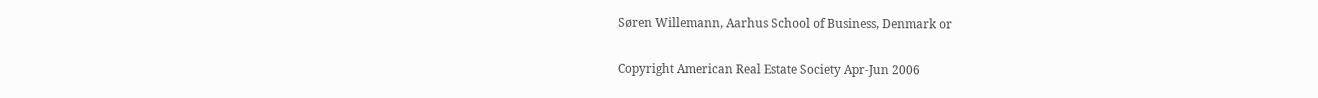Søren Willemann, Aarhus School of Business, Denmark or

Copyright American Real Estate Society Apr-Jun 2006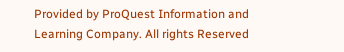Provided by ProQuest Information and Learning Company. All rights Reserved